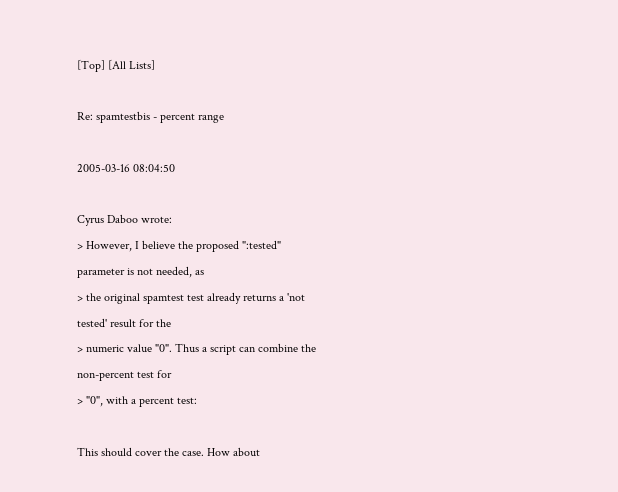[Top] [All Lists]

Re: spamtestbis - percent range

2005-03-16 08:04:50

Cyrus Daboo wrote:
> However, I believe the proposed ":tested" parameter is not needed, as
> the original spamtest test already returns a 'not tested' result for the
> numeric value "0". Thus a script can combine the non-percent test for
> "0", with a percent test:

This should cover the case. How about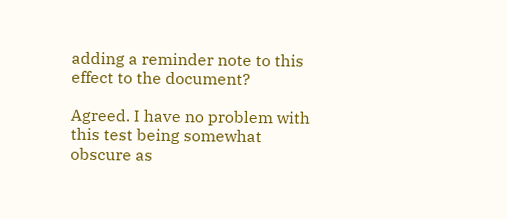adding a reminder note to this
effect to the document?

Agreed. I have no problem with this test being somewhat obscure as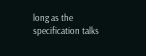long as the
specification talks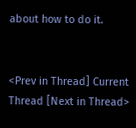about how to do it.


<Prev in Thread] Current Thread [Next in Thread>